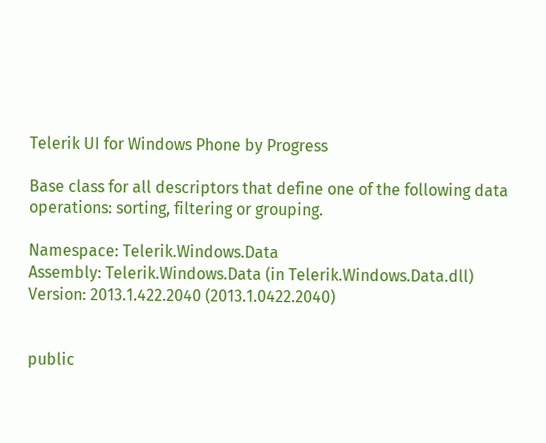Telerik UI for Windows Phone by Progress

Base class for all descriptors that define one of the following data operations: sorting, filtering or grouping.

Namespace: Telerik.Windows.Data
Assembly: Telerik.Windows.Data (in Telerik.Windows.Data.dll) Version: 2013.1.422.2040 (2013.1.0422.2040)


public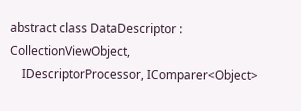abstract class DataDescriptor : CollectionViewObject,
    IDescriptorProcessor, IComparer<Object>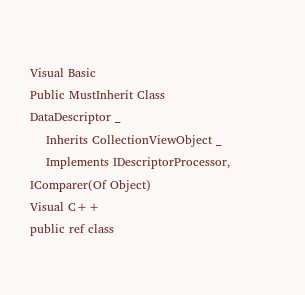Visual Basic
Public MustInherit Class DataDescriptor _
    Inherits CollectionViewObject _
    Implements IDescriptorProcessor, IComparer(Of Object)
Visual C++
public ref class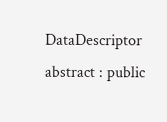DataDescriptor abstract : public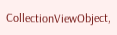CollectionViewObject,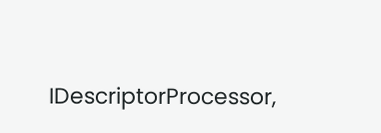IDescriptorProcessor,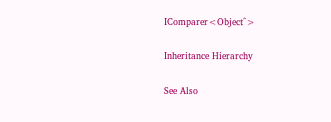IComparer<Object^>

Inheritance Hierarchy

See Also